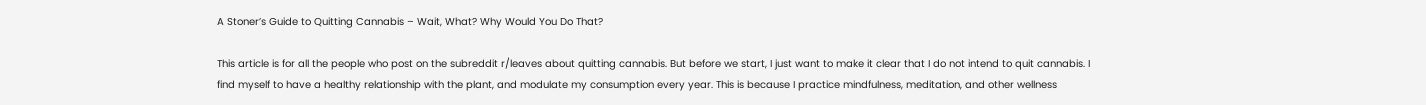A Stoner’s Guide to Quitting Cannabis – Wait, What? Why Would You Do That?

This article is for all the people who post on the subreddit r/leaves about quitting cannabis. But before we start, I just want to make it clear that I do not intend to quit cannabis. I find myself to have a healthy relationship with the plant, and modulate my consumption every year. This is because I practice mindfulness, meditation, and other wellness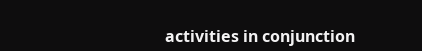activities in conjunction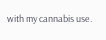with my cannabis use.